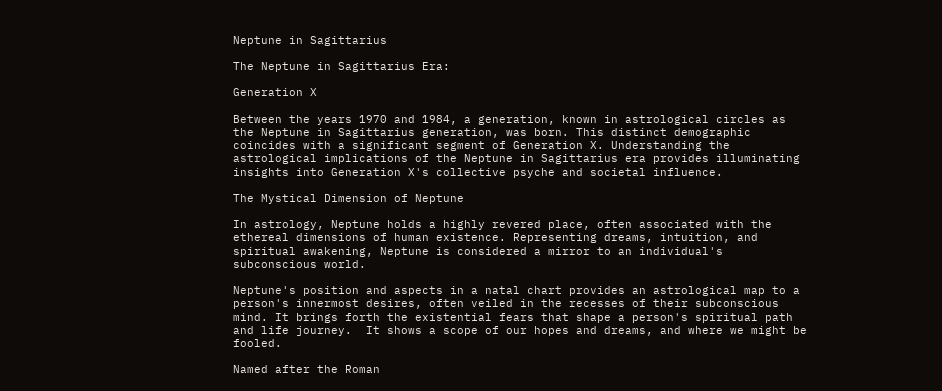Neptune in Sagittarius

The Neptune in Sagittarius Era:

Generation X

Between the years 1970 and 1984, a generation, known in astrological circles as the Neptune in Sagittarius generation, was born. This distinct demographic coincides with a significant segment of Generation X. Understanding the astrological implications of the Neptune in Sagittarius era provides illuminating insights into Generation X's collective psyche and societal influence.

The Mystical Dimension of Neptune

In astrology, Neptune holds a highly revered place, often associated with the ethereal dimensions of human existence. Representing dreams, intuition, and spiritual awakening, Neptune is considered a mirror to an individual's subconscious world.

Neptune's position and aspects in a natal chart provides an astrological map to a person's innermost desires, often veiled in the recesses of their subconscious mind. It brings forth the existential fears that shape a person's spiritual path and life journey.  It shows a scope of our hopes and dreams, and where we might be fooled.

Named after the Roman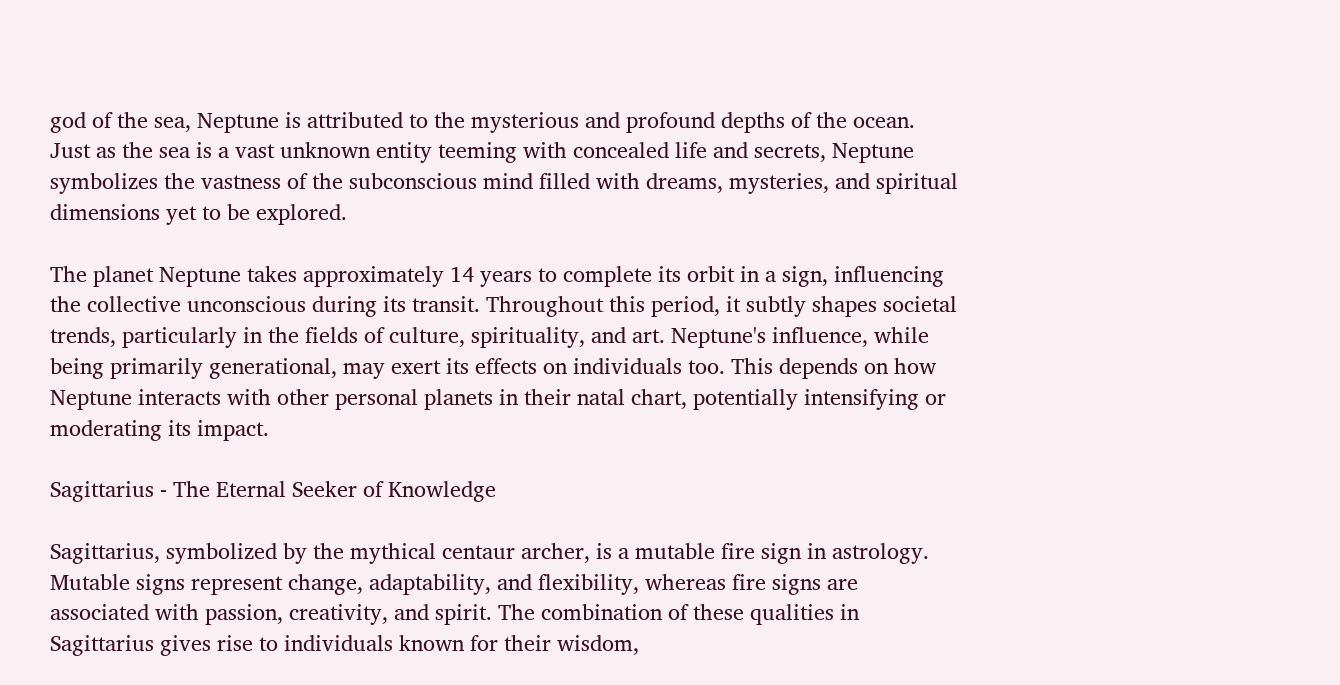god of the sea, Neptune is attributed to the mysterious and profound depths of the ocean. Just as the sea is a vast unknown entity teeming with concealed life and secrets, Neptune symbolizes the vastness of the subconscious mind filled with dreams, mysteries, and spiritual dimensions yet to be explored.

The planet Neptune takes approximately 14 years to complete its orbit in a sign, influencing the collective unconscious during its transit. Throughout this period, it subtly shapes societal trends, particularly in the fields of culture, spirituality, and art. Neptune's influence, while being primarily generational, may exert its effects on individuals too. This depends on how Neptune interacts with other personal planets in their natal chart, potentially intensifying or moderating its impact.

Sagittarius - The Eternal Seeker of Knowledge

Sagittarius, symbolized by the mythical centaur archer, is a mutable fire sign in astrology. Mutable signs represent change, adaptability, and flexibility, whereas fire signs are associated with passion, creativity, and spirit. The combination of these qualities in Sagittarius gives rise to individuals known for their wisdom,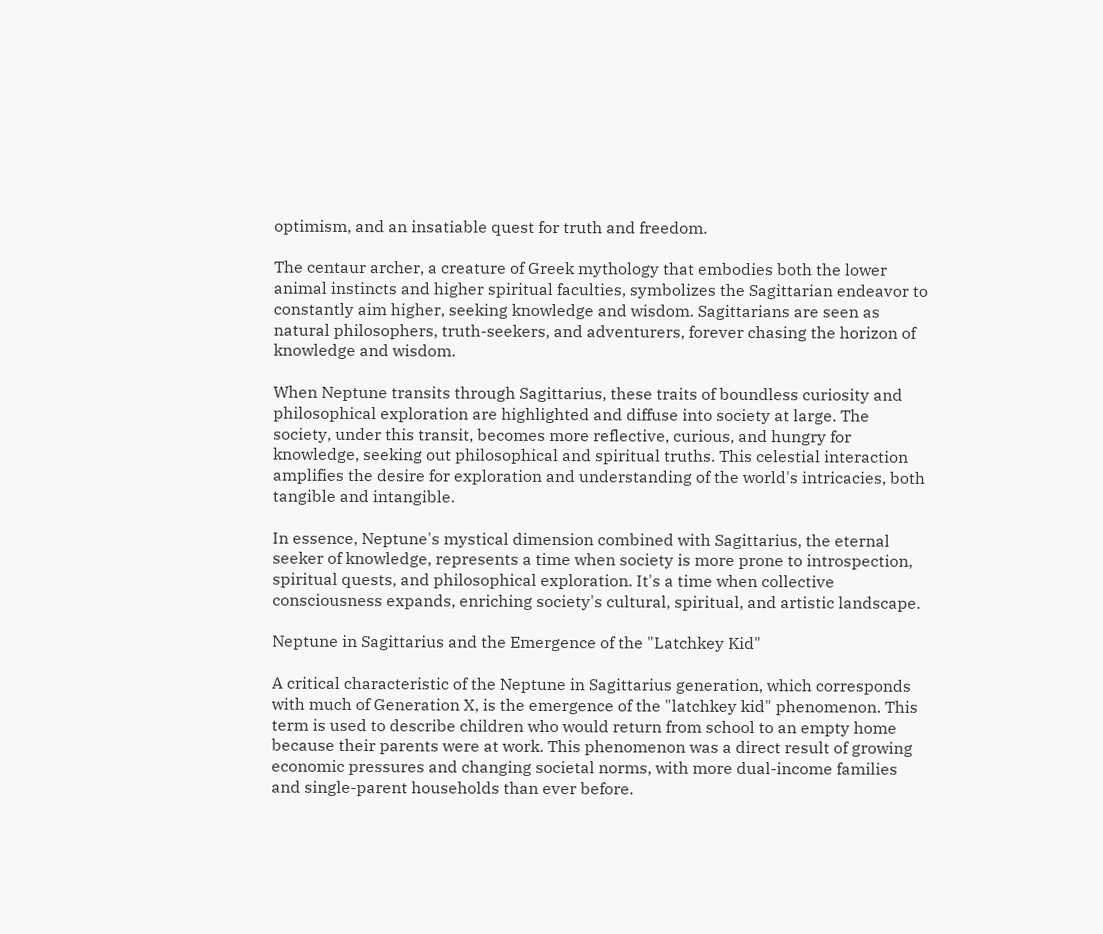optimism, and an insatiable quest for truth and freedom.

The centaur archer, a creature of Greek mythology that embodies both the lower animal instincts and higher spiritual faculties, symbolizes the Sagittarian endeavor to constantly aim higher, seeking knowledge and wisdom. Sagittarians are seen as natural philosophers, truth-seekers, and adventurers, forever chasing the horizon of knowledge and wisdom.

When Neptune transits through Sagittarius, these traits of boundless curiosity and philosophical exploration are highlighted and diffuse into society at large. The society, under this transit, becomes more reflective, curious, and hungry for knowledge, seeking out philosophical and spiritual truths. This celestial interaction amplifies the desire for exploration and understanding of the world's intricacies, both tangible and intangible.

In essence, Neptune's mystical dimension combined with Sagittarius, the eternal seeker of knowledge, represents a time when society is more prone to introspection, spiritual quests, and philosophical exploration. It's a time when collective consciousness expands, enriching society's cultural, spiritual, and artistic landscape.

Neptune in Sagittarius and the Emergence of the "Latchkey Kid"

A critical characteristic of the Neptune in Sagittarius generation, which corresponds with much of Generation X, is the emergence of the "latchkey kid" phenomenon. This term is used to describe children who would return from school to an empty home because their parents were at work. This phenomenon was a direct result of growing economic pressures and changing societal norms, with more dual-income families and single-parent households than ever before.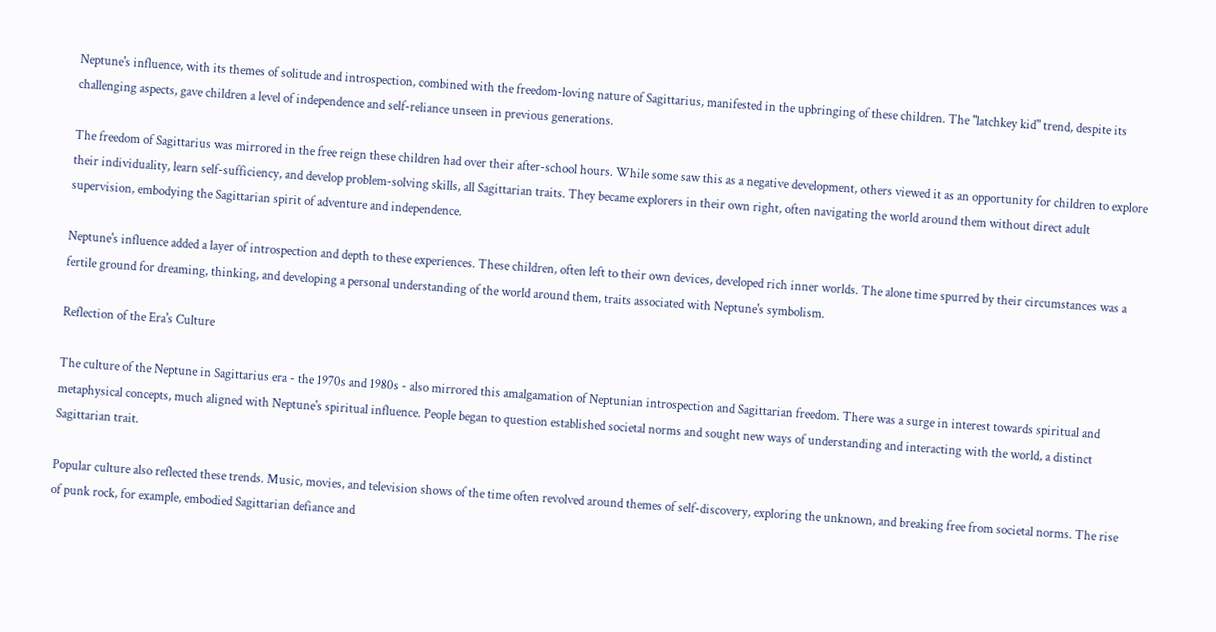Neptune's influence, with its themes of solitude and introspection, combined with the freedom-loving nature of Sagittarius, manifested in the upbringing of these children. The "latchkey kid" trend, despite its challenging aspects, gave children a level of independence and self-reliance unseen in previous generations.

The freedom of Sagittarius was mirrored in the free reign these children had over their after-school hours. While some saw this as a negative development, others viewed it as an opportunity for children to explore their individuality, learn self-sufficiency, and develop problem-solving skills, all Sagittarian traits. They became explorers in their own right, often navigating the world around them without direct adult supervision, embodying the Sagittarian spirit of adventure and independence.

Neptune's influence added a layer of introspection and depth to these experiences. These children, often left to their own devices, developed rich inner worlds. The alone time spurred by their circumstances was a fertile ground for dreaming, thinking, and developing a personal understanding of the world around them, traits associated with Neptune's symbolism.

Reflection of the Era's Culture

The culture of the Neptune in Sagittarius era - the 1970s and 1980s - also mirrored this amalgamation of Neptunian introspection and Sagittarian freedom. There was a surge in interest towards spiritual and metaphysical concepts, much aligned with Neptune's spiritual influence. People began to question established societal norms and sought new ways of understanding and interacting with the world, a distinct Sagittarian trait.

Popular culture also reflected these trends. Music, movies, and television shows of the time often revolved around themes of self-discovery, exploring the unknown, and breaking free from societal norms. The rise of punk rock, for example, embodied Sagittarian defiance and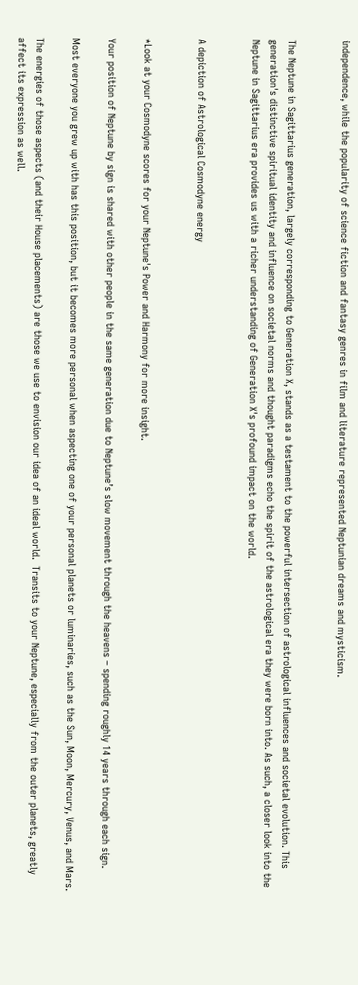independence, while the popularity of science fiction and fantasy genres in film and literature represented Neptunian dreams and mysticism.


The Neptune in Sagittarius generation, largely corresponding to Generation X, stands as a testament to the powerful intersection of astrological influences and societal evolution. This generation's distinctive spiritual identity and influence on societal norms and thought paradigms echo the spirit of the astrological era they were born into. As such, a closer look into the Neptune in Sagittarius era provides us with a richer understanding of Generation X's profound impact on the world.


A depiction of Astrological Cosmodyne energy


*Look at your Cosmodyne scores for your Neptune's Power and Harmony for more insight.

Your position of Neptune by sign is shared with other people in the same generation due to Neptune’s slow movement through the heavens – spending roughly 14 years through each sign.

Most everyone you grew up with has this position, but it becomes more personal when aspecting one of your personal planets or luminaries, such as the Sun, Moon, Mercury, Venus, and Mars.

The energies of those aspects (and their House placements) are those we use to envision our idea of an ideal world.  Transits to your Neptune, especially from the outer planets, greatly affect its expression as well.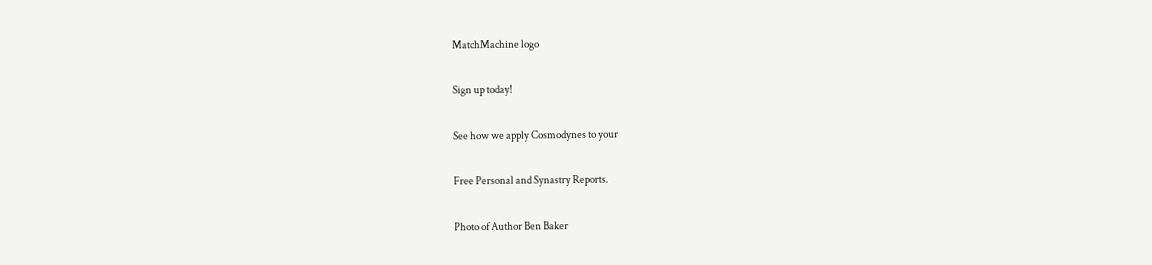MatchMachine logo

Sign up today!

See how we apply Cosmodynes to your

Free Personal and Synastry Reports.

Photo of Author Ben Baker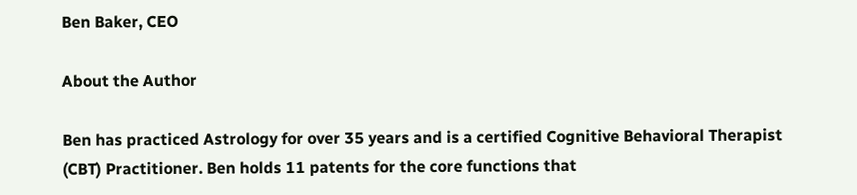Ben Baker, CEO

About the Author

Ben has practiced Astrology for over 35 years and is a certified Cognitive Behavioral Therapist (CBT) Practitioner. Ben holds 11 patents for the core functions that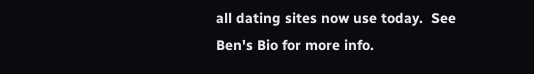all dating sites now use today.  See Ben's Bio for more info.